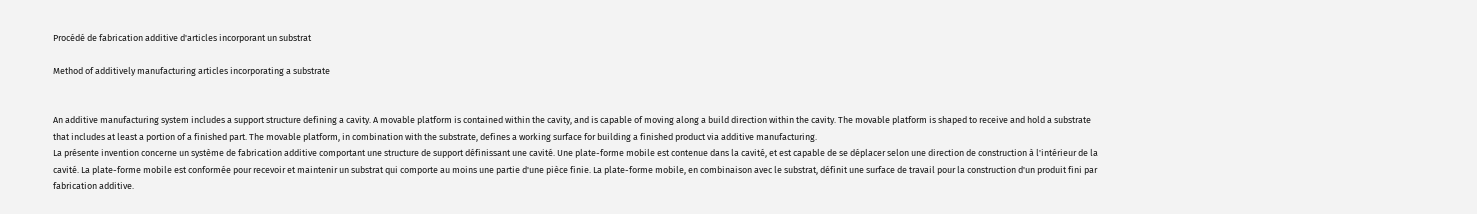Procédé de fabrication additive d'articles incorporant un substrat

Method of additively manufacturing articles incorporating a substrate


An additive manufacturing system includes a support structure defining a cavity. A movable platform is contained within the cavity, and is capable of moving along a build direction within the cavity. The movable platform is shaped to receive and hold a substrate that includes at least a portion of a finished part. The movable platform, in combination with the substrate, defines a working surface for building a finished product via additive manufacturing.
La présente invention concerne un système de fabrication additive comportant une structure de support définissant une cavité. Une plate-forme mobile est contenue dans la cavité, et est capable de se déplacer selon une direction de construction à l'intérieur de la cavité. La plate-forme mobile est conformée pour recevoir et maintenir un substrat qui comporte au moins une partie d'une pièce finie. La plate-forme mobile, en combinaison avec le substrat, définit une surface de travail pour la construction d'un produit fini par fabrication additive.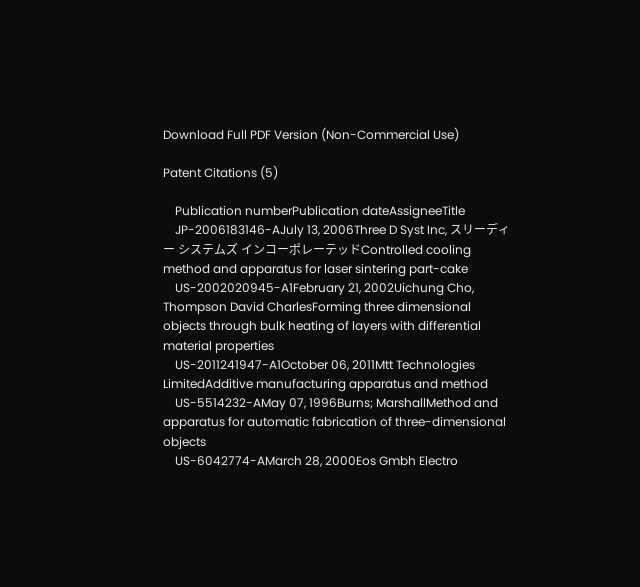Download Full PDF Version (Non-Commercial Use)

Patent Citations (5)

    Publication numberPublication dateAssigneeTitle
    JP-2006183146-AJuly 13, 2006Three D Syst Inc, スリーディー システムズ インコーポレーテッドControlled cooling method and apparatus for laser sintering part-cake
    US-2002020945-A1February 21, 2002Uichung Cho, Thompson David CharlesForming three dimensional objects through bulk heating of layers with differential material properties
    US-2011241947-A1October 06, 2011Mtt Technologies LimitedAdditive manufacturing apparatus and method
    US-5514232-AMay 07, 1996Burns; MarshallMethod and apparatus for automatic fabrication of three-dimensional objects
    US-6042774-AMarch 28, 2000Eos Gmbh Electro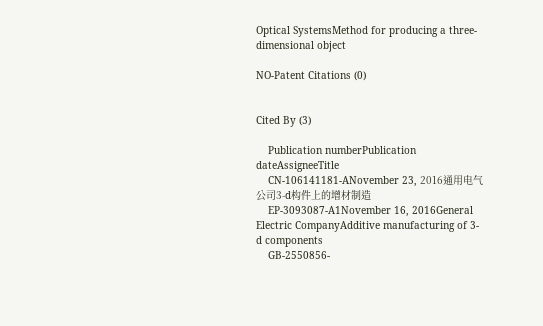Optical SystemsMethod for producing a three-dimensional object

NO-Patent Citations (0)


Cited By (3)

    Publication numberPublication dateAssigneeTitle
    CN-106141181-ANovember 23, 2016通用电气公司3-d构件上的增材制造
    EP-3093087-A1November 16, 2016General Electric CompanyAdditive manufacturing of 3-d components
    GB-2550856-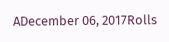ADecember 06, 2017Rolls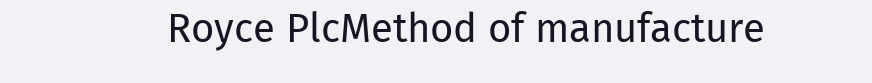Royce PlcMethod of manufacture